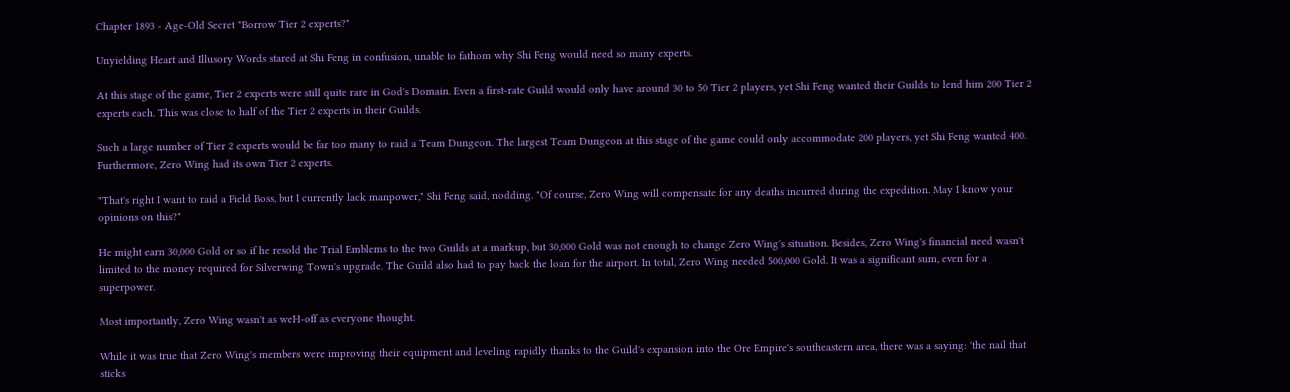Chapter 1893 - Age-Old Secret "Borrow Tier 2 experts?"

Unyielding Heart and Illusory Words stared at Shi Feng in confusion, unable to fathom why Shi Feng would need so many experts.

At this stage of the game, Tier 2 experts were still quite rare in God's Domain. Even a first-rate Guild would only have around 30 to 50 Tier 2 players, yet Shi Feng wanted their Guilds to lend him 200 Tier 2 experts each. This was close to half of the Tier 2 experts in their Guilds.

Such a large number of Tier 2 experts would be far too many to raid a Team Dungeon. The largest Team Dungeon at this stage of the game could only accommodate 200 players, yet Shi Feng wanted 400. Furthermore, Zero Wing had its own Tier 2 experts.

"That's right I want to raid a Field Boss, but I currently lack manpower," Shi Feng said, nodding. "Of course, Zero Wing will compensate for any deaths incurred during the expedition. May I know your opinions on this?"

He might earn 30,000 Gold or so if he resold the Trial Emblems to the two Guilds at a markup, but 30,000 Gold was not enough to change Zero Wing's situation. Besides, Zero Wing's financial need wasn't limited to the money required for Silverwing Town's upgrade. The Guild also had to pay back the loan for the airport. In total, Zero Wing needed 500,000 Gold. It was a significant sum, even for a superpower.

Most importantly, Zero Wing wasn't as weH-off as everyone thought.

While it was true that Zero Wing's members were improving their equipment and leveling rapidly thanks to the Guild's expansion into the Ore Empire's southeastern area, there was a saying: 'the nail that sticks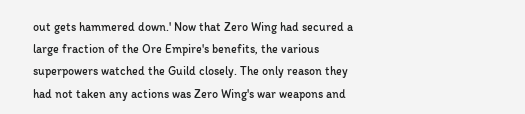out gets hammered down.' Now that Zero Wing had secured a large fraction of the Ore Empire's benefits, the various superpowers watched the Guild closely. The only reason they had not taken any actions was Zero Wing's war weapons and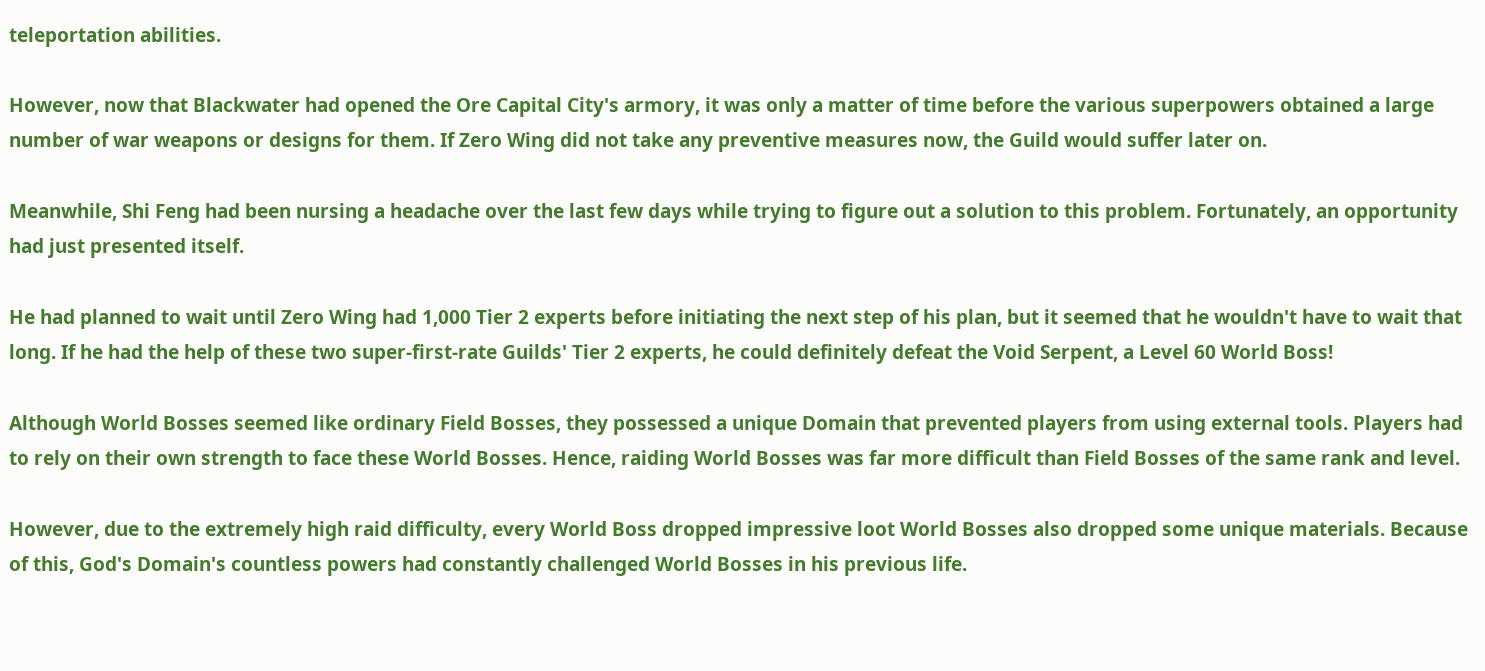teleportation abilities.

However, now that Blackwater had opened the Ore Capital City's armory, it was only a matter of time before the various superpowers obtained a large number of war weapons or designs for them. If Zero Wing did not take any preventive measures now, the Guild would suffer later on.

Meanwhile, Shi Feng had been nursing a headache over the last few days while trying to figure out a solution to this problem. Fortunately, an opportunity had just presented itself.

He had planned to wait until Zero Wing had 1,000 Tier 2 experts before initiating the next step of his plan, but it seemed that he wouldn't have to wait that long. If he had the help of these two super-first-rate Guilds' Tier 2 experts, he could definitely defeat the Void Serpent, a Level 60 World Boss!

Although World Bosses seemed like ordinary Field Bosses, they possessed a unique Domain that prevented players from using external tools. Players had to rely on their own strength to face these World Bosses. Hence, raiding World Bosses was far more difficult than Field Bosses of the same rank and level.

However, due to the extremely high raid difficulty, every World Boss dropped impressive loot World Bosses also dropped some unique materials. Because of this, God's Domain's countless powers had constantly challenged World Bosses in his previous life.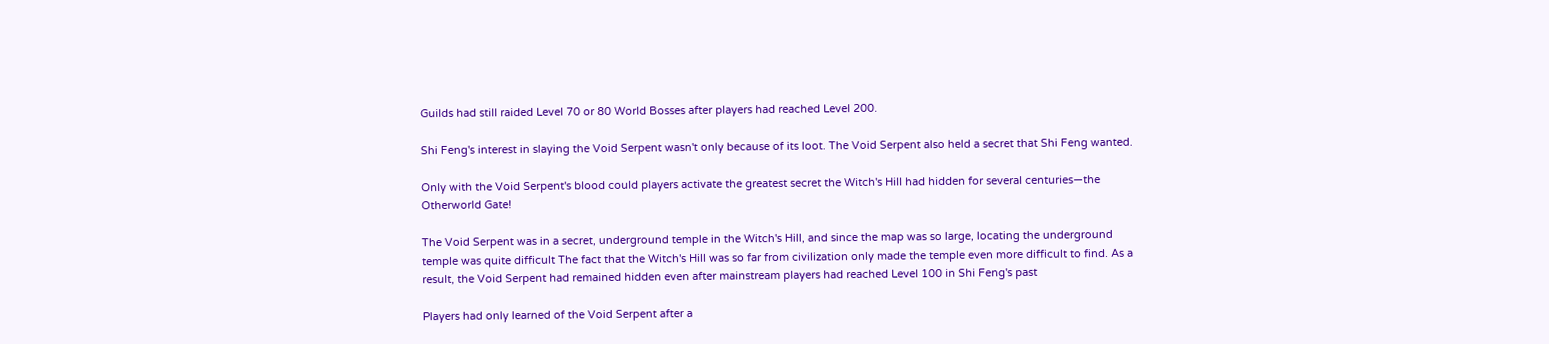Guilds had still raided Level 70 or 80 World Bosses after players had reached Level 200.

Shi Feng's interest in slaying the Void Serpent wasn't only because of its loot. The Void Serpent also held a secret that Shi Feng wanted.

Only with the Void Serpent's blood could players activate the greatest secret the Witch's Hill had hidden for several centuries—the Otherworld Gate!

The Void Serpent was in a secret, underground temple in the Witch's Hill, and since the map was so large, locating the underground temple was quite difficult The fact that the Witch's Hill was so far from civilization only made the temple even more difficult to find. As a result, the Void Serpent had remained hidden even after mainstream players had reached Level 100 in Shi Feng's past

Players had only learned of the Void Serpent after a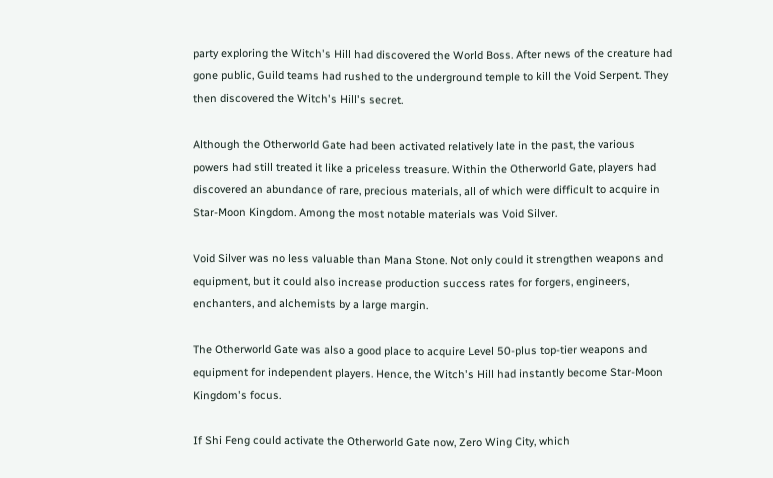party exploring the Witch's Hill had discovered the World Boss. After news of the creature had gone public, Guild teams had rushed to the underground temple to kill the Void Serpent. They then discovered the Witch's Hill's secret.

Although the Otherworld Gate had been activated relatively late in the past, the various powers had still treated it like a priceless treasure. Within the Otherworld Gate, players had discovered an abundance of rare, precious materials, all of which were difficult to acquire in Star-Moon Kingdom. Among the most notable materials was Void Silver.

Void Silver was no less valuable than Mana Stone. Not only could it strengthen weapons and equipment, but it could also increase production success rates for forgers, engineers, enchanters, and alchemists by a large margin.

The Otherworld Gate was also a good place to acquire Level 50-plus top-tier weapons and equipment for independent players. Hence, the Witch's Hill had instantly become Star-Moon Kingdom's focus.

If Shi Feng could activate the Otherworld Gate now, Zero Wing City, which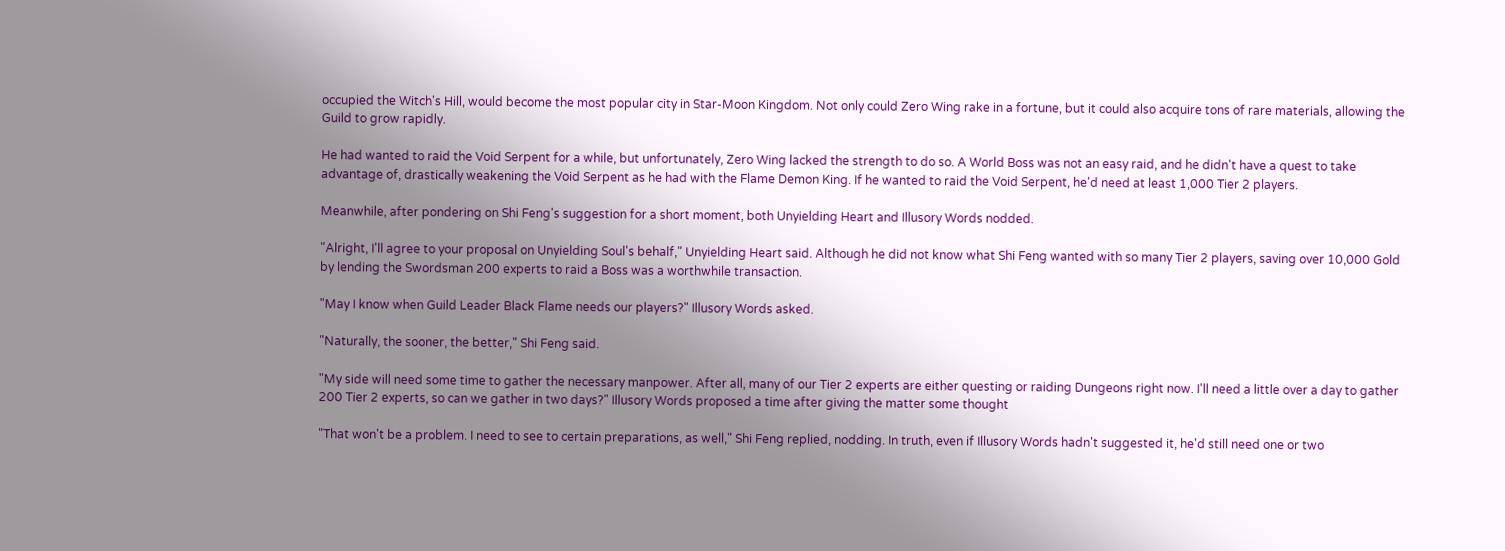occupied the Witch's Hill, would become the most popular city in Star-Moon Kingdom. Not only could Zero Wing rake in a fortune, but it could also acquire tons of rare materials, allowing the Guild to grow rapidly.

He had wanted to raid the Void Serpent for a while, but unfortunately, Zero Wing lacked the strength to do so. A World Boss was not an easy raid, and he didn't have a quest to take advantage of, drastically weakening the Void Serpent as he had with the Flame Demon King. If he wanted to raid the Void Serpent, he'd need at least 1,000 Tier 2 players.

Meanwhile, after pondering on Shi Feng's suggestion for a short moment, both Unyielding Heart and Illusory Words nodded.

"Alright, I'll agree to your proposal on Unyielding Soul's behalf," Unyielding Heart said. Although he did not know what Shi Feng wanted with so many Tier 2 players, saving over 10,000 Gold by lending the Swordsman 200 experts to raid a Boss was a worthwhile transaction.

"May I know when Guild Leader Black Flame needs our players?" Illusory Words asked.

"Naturally, the sooner, the better," Shi Feng said.

"My side will need some time to gather the necessary manpower. After all, many of our Tier 2 experts are either questing or raiding Dungeons right now. I'll need a little over a day to gather 200 Tier 2 experts, so can we gather in two days?" Illusory Words proposed a time after giving the matter some thought

"That won't be a problem. I need to see to certain preparations, as well," Shi Feng replied, nodding. In truth, even if Illusory Words hadn't suggested it, he'd still need one or two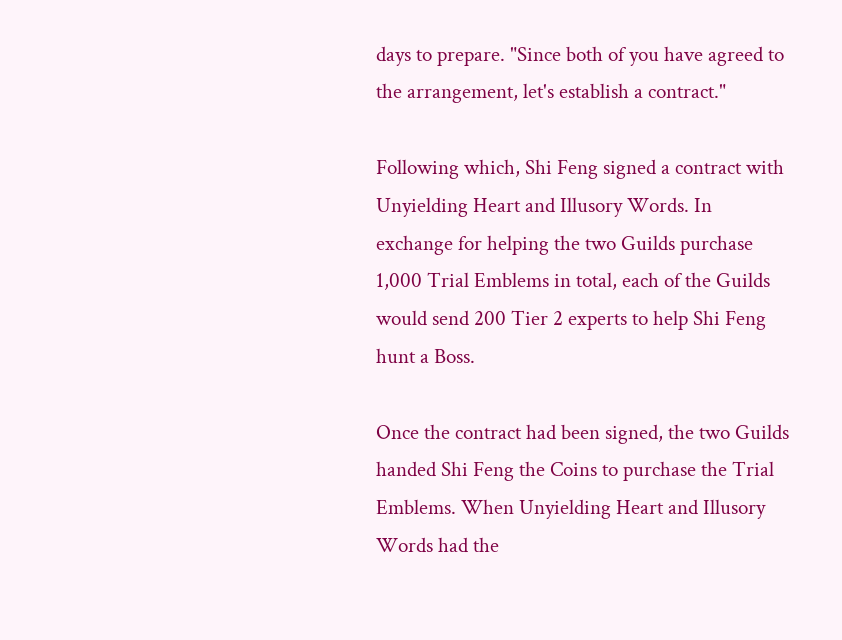days to prepare. "Since both of you have agreed to the arrangement, let's establish a contract."

Following which, Shi Feng signed a contract with Unyielding Heart and Illusory Words. In exchange for helping the two Guilds purchase 1,000 Trial Emblems in total, each of the Guilds would send 200 Tier 2 experts to help Shi Feng hunt a Boss.

Once the contract had been signed, the two Guilds handed Shi Feng the Coins to purchase the Trial Emblems. When Unyielding Heart and Illusory Words had the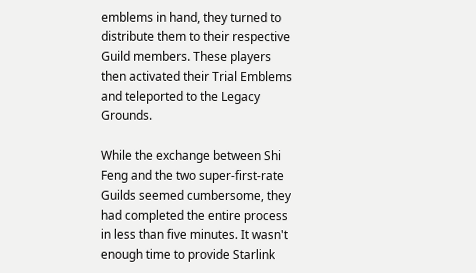emblems in hand, they turned to distribute them to their respective Guild members. These players then activated their Trial Emblems and teleported to the Legacy Grounds.

While the exchange between Shi Feng and the two super-first-rate Guilds seemed cumbersome, they had completed the entire process in less than five minutes. It wasn't enough time to provide Starlink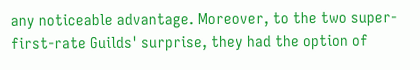any noticeable advantage. Moreover, to the two super-first-rate Guilds' surprise, they had the option of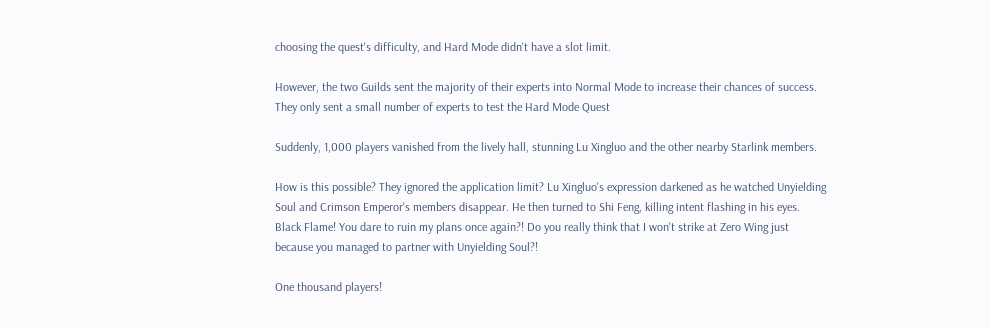choosing the quest's difficulty, and Hard Mode didn't have a slot limit.

However, the two Guilds sent the majority of their experts into Normal Mode to increase their chances of success. They only sent a small number of experts to test the Hard Mode Quest

Suddenly, 1,000 players vanished from the lively hall, stunning Lu Xingluo and the other nearby Starlink members.

How is this possible? They ignored the application limit? Lu Xingluo's expression darkened as he watched Unyielding Soul and Crimson Emperor's members disappear. He then turned to Shi Feng, killing intent flashing in his eyes. Black Flame! You dare to ruin my plans once again?! Do you really think that I won't strike at Zero Wing just because you managed to partner with Unyielding Soul?!

One thousand players!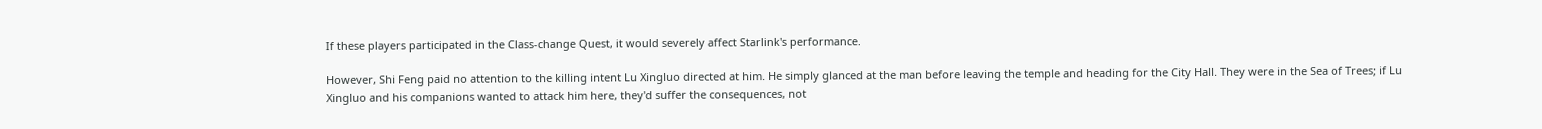If these players participated in the Class-change Quest, it would severely affect Starlink's performance.

However, Shi Feng paid no attention to the killing intent Lu Xingluo directed at him. He simply glanced at the man before leaving the temple and heading for the City Hall. They were in the Sea of Trees; if Lu Xingluo and his companions wanted to attack him here, they'd suffer the consequences, not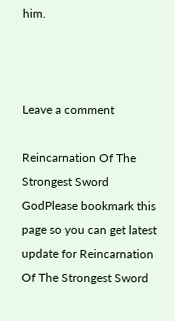him.



Leave a comment

Reincarnation Of The Strongest Sword GodPlease bookmark this page so you can get latest update for Reincarnation Of The Strongest Sword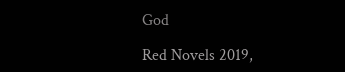God

Red Novels 2019,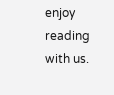enjoy reading with us.